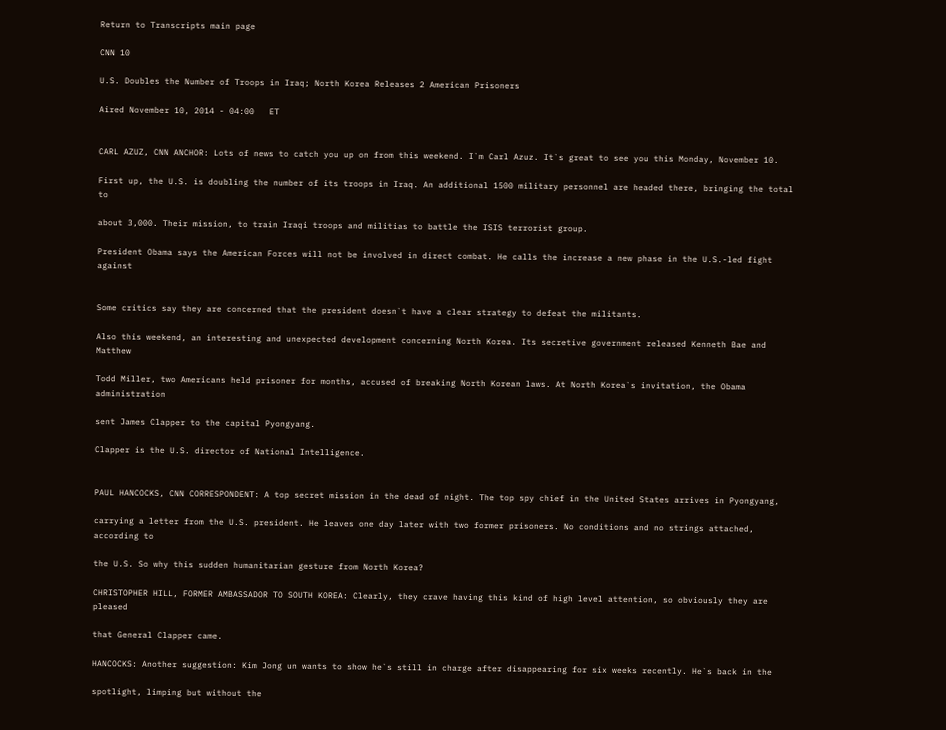Return to Transcripts main page

CNN 10

U.S. Doubles the Number of Troops in Iraq; North Korea Releases 2 American Prisoners

Aired November 10, 2014 - 04:00   ET


CARL AZUZ, CNN ANCHOR: Lots of news to catch you up on from this weekend. I`m Carl Azuz. It`s great to see you this Monday, November 10.

First up, the U.S. is doubling the number of its troops in Iraq. An additional 1500 military personnel are headed there, bringing the total to

about 3,000. Their mission, to train Iraqi troops and militias to battle the ISIS terrorist group.

President Obama says the American Forces will not be involved in direct combat. He calls the increase a new phase in the U.S.-led fight against


Some critics say they are concerned that the president doesn`t have a clear strategy to defeat the militants.

Also this weekend, an interesting and unexpected development concerning North Korea. Its secretive government released Kenneth Bae and Matthew

Todd Miller, two Americans held prisoner for months, accused of breaking North Korean laws. At North Korea`s invitation, the Obama administration

sent James Clapper to the capital Pyongyang.

Clapper is the U.S. director of National Intelligence.


PAUL HANCOCKS, CNN CORRESPONDENT: A top secret mission in the dead of night. The top spy chief in the United States arrives in Pyongyang,

carrying a letter from the U.S. president. He leaves one day later with two former prisoners. No conditions and no strings attached, according to

the U.S. So why this sudden humanitarian gesture from North Korea?

CHRISTOPHER HILL, FORMER AMBASSADOR TO SOUTH KOREA: Clearly, they crave having this kind of high level attention, so obviously they are pleased

that General Clapper came.

HANCOCKS: Another suggestion: Kim Jong un wants to show he`s still in charge after disappearing for six weeks recently. He`s back in the

spotlight, limping but without the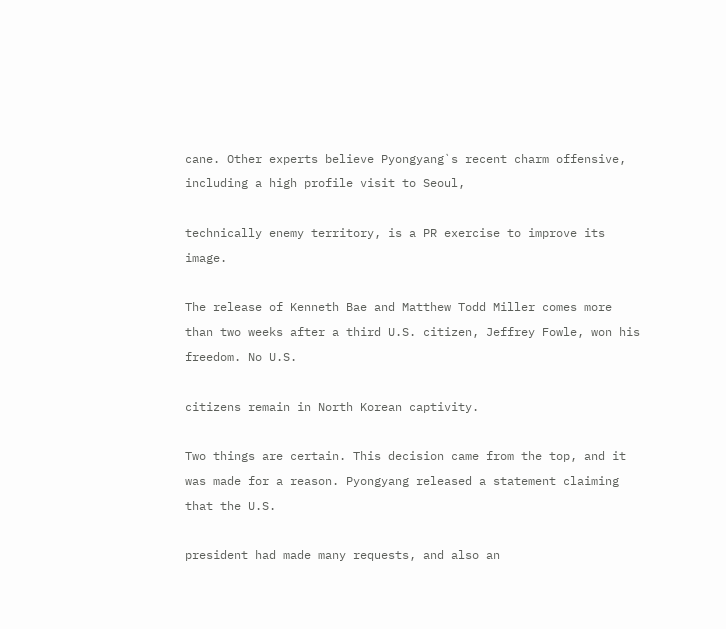cane. Other experts believe Pyongyang`s recent charm offensive, including a high profile visit to Seoul,

technically enemy territory, is a PR exercise to improve its image.

The release of Kenneth Bae and Matthew Todd Miller comes more than two weeks after a third U.S. citizen, Jeffrey Fowle, won his freedom. No U.S.

citizens remain in North Korean captivity.

Two things are certain. This decision came from the top, and it was made for a reason. Pyongyang released a statement claiming that the U.S.

president had made many requests, and also an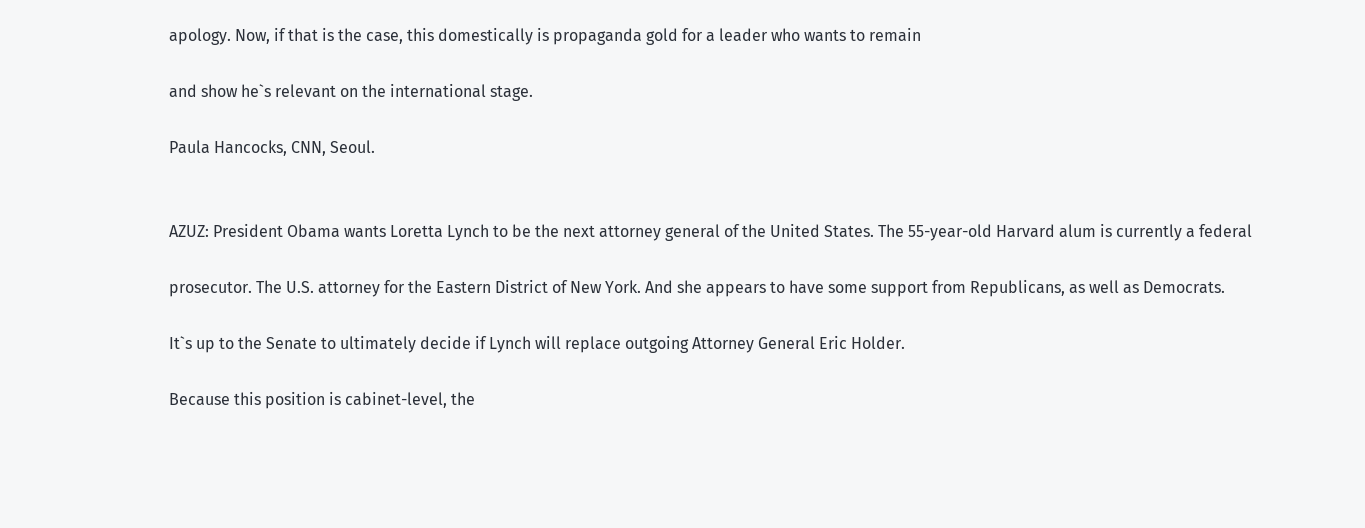apology. Now, if that is the case, this domestically is propaganda gold for a leader who wants to remain

and show he`s relevant on the international stage.

Paula Hancocks, CNN, Seoul.


AZUZ: President Obama wants Loretta Lynch to be the next attorney general of the United States. The 55-year-old Harvard alum is currently a federal

prosecutor. The U.S. attorney for the Eastern District of New York. And she appears to have some support from Republicans, as well as Democrats.

It`s up to the Senate to ultimately decide if Lynch will replace outgoing Attorney General Eric Holder.

Because this position is cabinet-level, the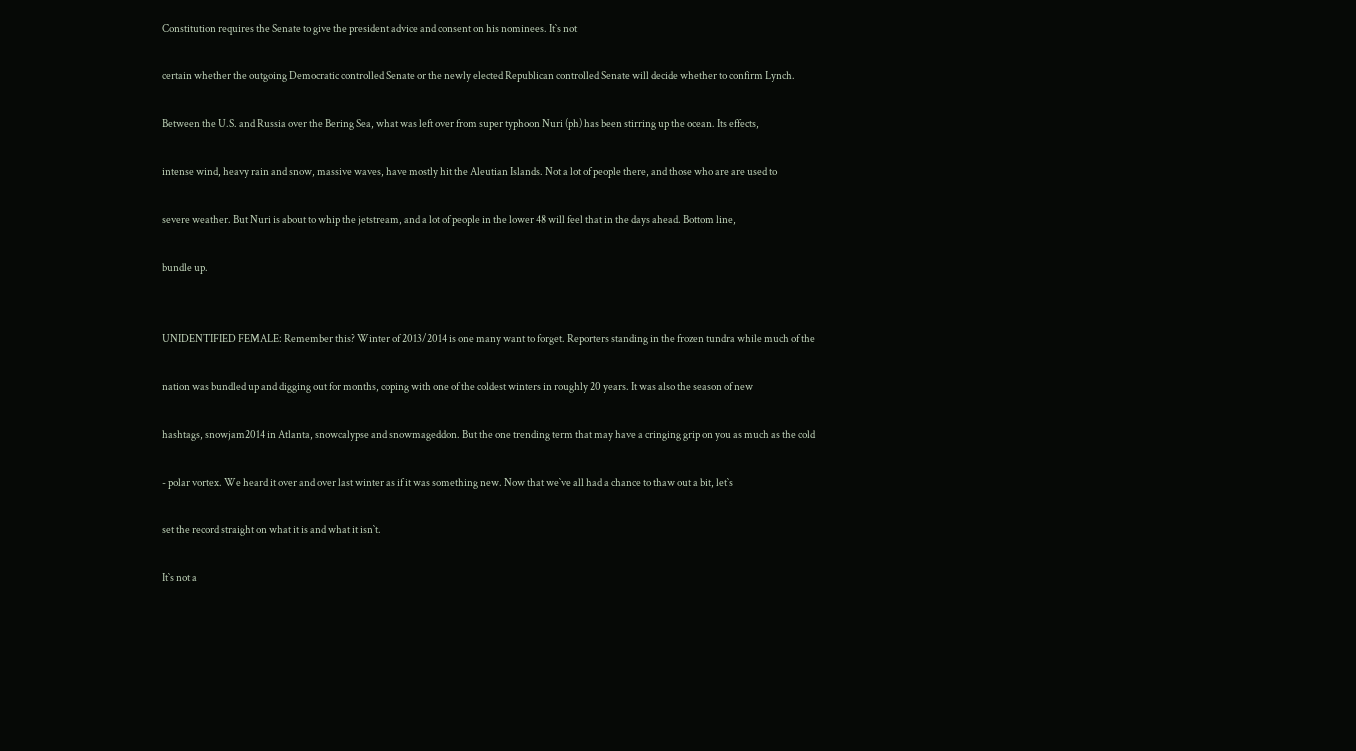Constitution requires the Senate to give the president advice and consent on his nominees. It`s not

certain whether the outgoing Democratic controlled Senate or the newly elected Republican controlled Senate will decide whether to confirm Lynch.

Between the U.S. and Russia over the Bering Sea, what was left over from super typhoon Nuri (ph) has been stirring up the ocean. Its effects,

intense wind, heavy rain and snow, massive waves, have mostly hit the Aleutian Islands. Not a lot of people there, and those who are are used to

severe weather. But Nuri is about to whip the jetstream, and a lot of people in the lower 48 will feel that in the days ahead. Bottom line,

bundle up.


UNIDENTIFIED FEMALE: Remember this? Winter of 2013/2014 is one many want to forget. Reporters standing in the frozen tundra while much of the

nation was bundled up and digging out for months, coping with one of the coldest winters in roughly 20 years. It was also the season of new

hashtags, snowjam2014 in Atlanta, snowcalypse and snowmageddon. But the one trending term that may have a cringing grip on you as much as the cold

- polar vortex. We heard it over and over last winter as if it was something new. Now that we`ve all had a chance to thaw out a bit, let`s

set the record straight on what it is and what it isn`t.

It`s not a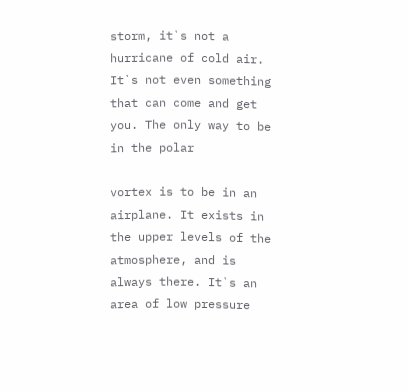storm, it`s not a hurricane of cold air. It`s not even something that can come and get you. The only way to be in the polar

vortex is to be in an airplane. It exists in the upper levels of the atmosphere, and is always there. It`s an area of low pressure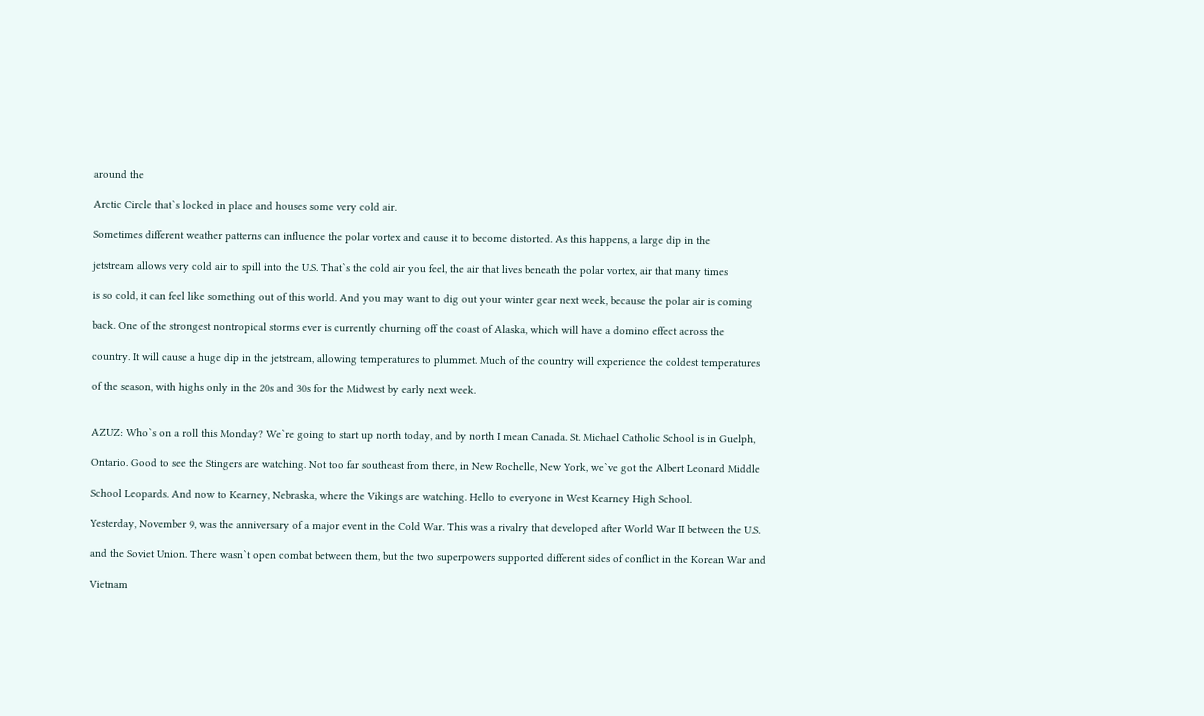around the

Arctic Circle that`s locked in place and houses some very cold air.

Sometimes different weather patterns can influence the polar vortex and cause it to become distorted. As this happens, a large dip in the

jetstream allows very cold air to spill into the U.S. That`s the cold air you feel, the air that lives beneath the polar vortex, air that many times

is so cold, it can feel like something out of this world. And you may want to dig out your winter gear next week, because the polar air is coming

back. One of the strongest nontropical storms ever is currently churning off the coast of Alaska, which will have a domino effect across the

country. It will cause a huge dip in the jetstream, allowing temperatures to plummet. Much of the country will experience the coldest temperatures

of the season, with highs only in the 20s and 30s for the Midwest by early next week.


AZUZ: Who`s on a roll this Monday? We`re going to start up north today, and by north I mean Canada. St. Michael Catholic School is in Guelph,

Ontario. Good to see the Stingers are watching. Not too far southeast from there, in New Rochelle, New York, we`ve got the Albert Leonard Middle

School Leopards. And now to Kearney, Nebraska, where the Vikings are watching. Hello to everyone in West Kearney High School.

Yesterday, November 9, was the anniversary of a major event in the Cold War. This was a rivalry that developed after World War II between the U.S.

and the Soviet Union. There wasn`t open combat between them, but the two superpowers supported different sides of conflict in the Korean War and

Vietnam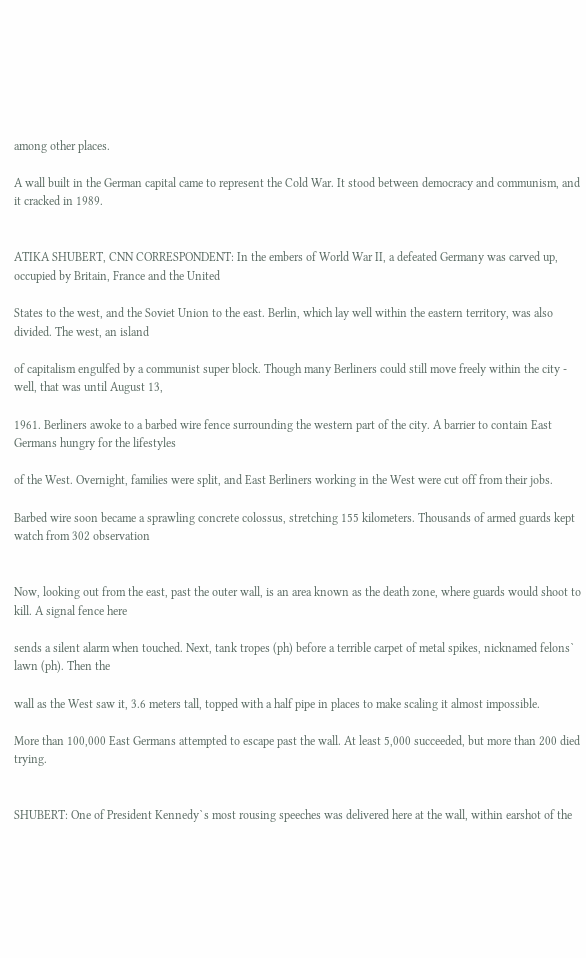among other places.

A wall built in the German capital came to represent the Cold War. It stood between democracy and communism, and it cracked in 1989.


ATIKA SHUBERT, CNN CORRESPONDENT: In the embers of World War II, a defeated Germany was carved up, occupied by Britain, France and the United

States to the west, and the Soviet Union to the east. Berlin, which lay well within the eastern territory, was also divided. The west, an island

of capitalism engulfed by a communist super block. Though many Berliners could still move freely within the city - well, that was until August 13,

1961. Berliners awoke to a barbed wire fence surrounding the western part of the city. A barrier to contain East Germans hungry for the lifestyles

of the West. Overnight, families were split, and East Berliners working in the West were cut off from their jobs.

Barbed wire soon became a sprawling concrete colossus, stretching 155 kilometers. Thousands of armed guards kept watch from 302 observation


Now, looking out from the east, past the outer wall, is an area known as the death zone, where guards would shoot to kill. A signal fence here

sends a silent alarm when touched. Next, tank tropes (ph) before a terrible carpet of metal spikes, nicknamed felons` lawn (ph). Then the

wall as the West saw it, 3.6 meters tall, topped with a half pipe in places to make scaling it almost impossible.

More than 100,000 East Germans attempted to escape past the wall. At least 5,000 succeeded, but more than 200 died trying.


SHUBERT: One of President Kennedy`s most rousing speeches was delivered here at the wall, within earshot of the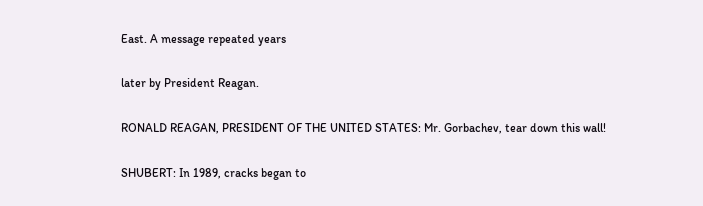East. A message repeated years

later by President Reagan.

RONALD REAGAN, PRESIDENT OF THE UNITED STATES: Mr. Gorbachev, tear down this wall!

SHUBERT: In 1989, cracks began to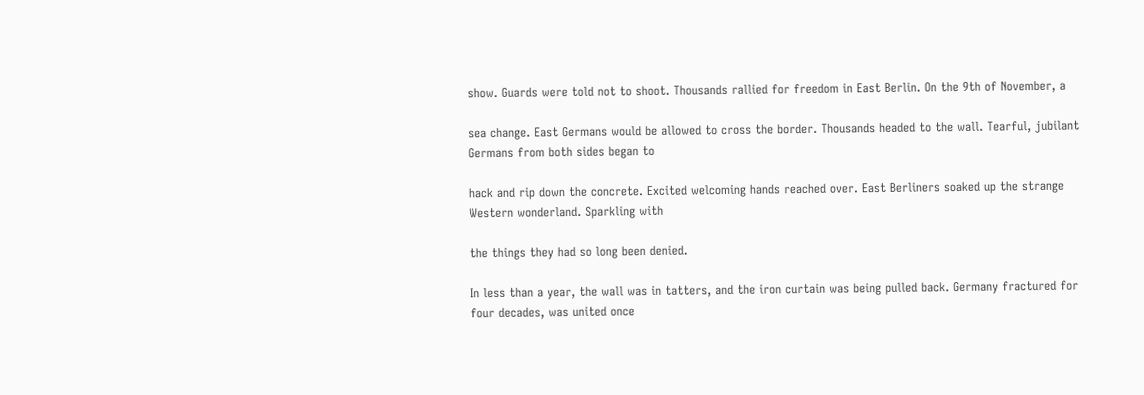show. Guards were told not to shoot. Thousands rallied for freedom in East Berlin. On the 9th of November, a

sea change. East Germans would be allowed to cross the border. Thousands headed to the wall. Tearful, jubilant Germans from both sides began to

hack and rip down the concrete. Excited welcoming hands reached over. East Berliners soaked up the strange Western wonderland. Sparkling with

the things they had so long been denied.

In less than a year, the wall was in tatters, and the iron curtain was being pulled back. Germany fractured for four decades, was united once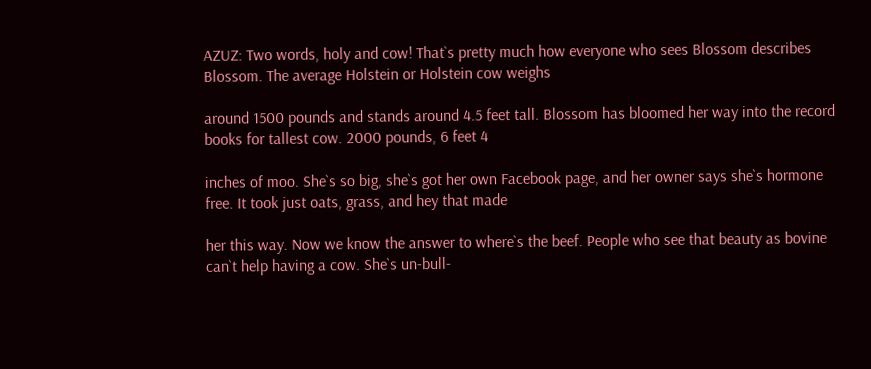AZUZ: Two words, holy and cow! That`s pretty much how everyone who sees Blossom describes Blossom. The average Holstein or Holstein cow weighs

around 1500 pounds and stands around 4.5 feet tall. Blossom has bloomed her way into the record books for tallest cow. 2000 pounds, 6 feet 4

inches of moo. She`s so big, she`s got her own Facebook page, and her owner says she`s hormone free. It took just oats, grass, and hey that made

her this way. Now we know the answer to where`s the beef. People who see that beauty as bovine can`t help having a cow. She`s un-bull-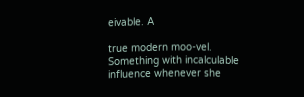eivable. A

true modern moo-vel. Something with incalculable influence whenever she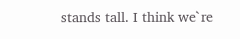stands tall. I think we`re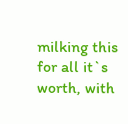milking this for all it`s worth, with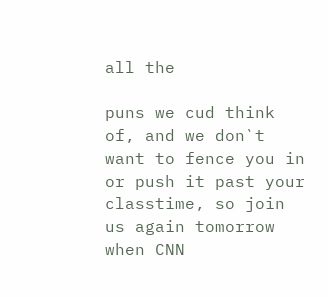all the

puns we cud think of, and we don`t want to fence you in or push it past your classtime, so join us again tomorrow when CNN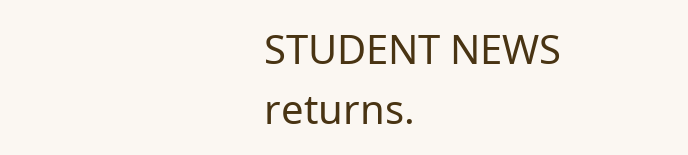STUDENT NEWS returns.